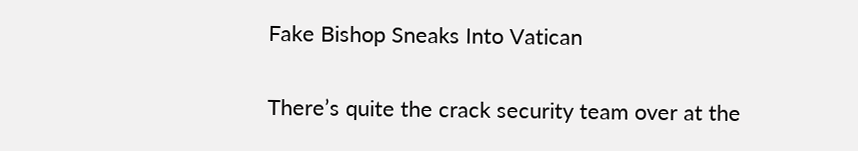Fake Bishop Sneaks Into Vatican

There’s quite the crack security team over at the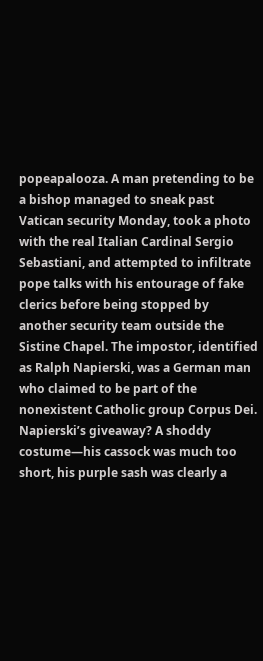popeapalooza. A man pretending to be a bishop managed to sneak past Vatican security Monday, took a photo with the real Italian Cardinal Sergio Sebastiani, and attempted to infiltrate pope talks with his entourage of fake clerics before being stopped by another security team outside the Sistine Chapel. The impostor, identified as Ralph Napierski, was a German man who claimed to be part of the nonexistent Catholic group Corpus Dei. Napierski’s giveaway? A shoddy costume—his cassock was much too short, his purple sash was clearly a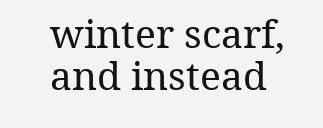winter scarf, and instead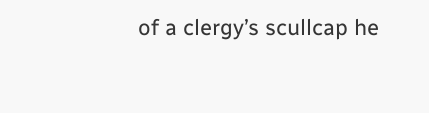of a clergy’s scullcap he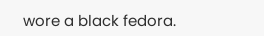wore a black fedora.